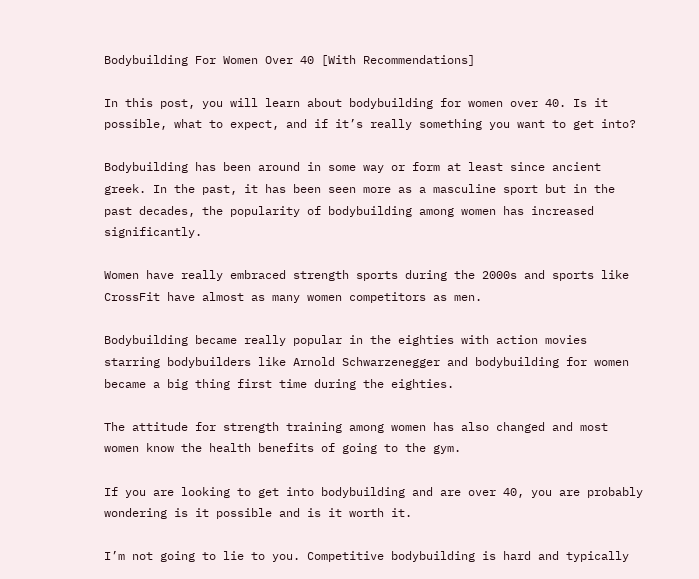Bodybuilding For Women Over 40 [With Recommendations]

In this post, you will learn about bodybuilding for women over 40. Is it possible, what to expect, and if it’s really something you want to get into?

Bodybuilding has been around in some way or form at least since ancient greek. In the past, it has been seen more as a masculine sport but in the past decades, the popularity of bodybuilding among women has increased significantly.

Women have really embraced strength sports during the 2000s and sports like CrossFit have almost as many women competitors as men.

Bodybuilding became really popular in the eighties with action movies starring bodybuilders like Arnold Schwarzenegger and bodybuilding for women became a big thing first time during the eighties.

The attitude for strength training among women has also changed and most women know the health benefits of going to the gym.

If you are looking to get into bodybuilding and are over 40, you are probably wondering is it possible and is it worth it.

I’m not going to lie to you. Competitive bodybuilding is hard and typically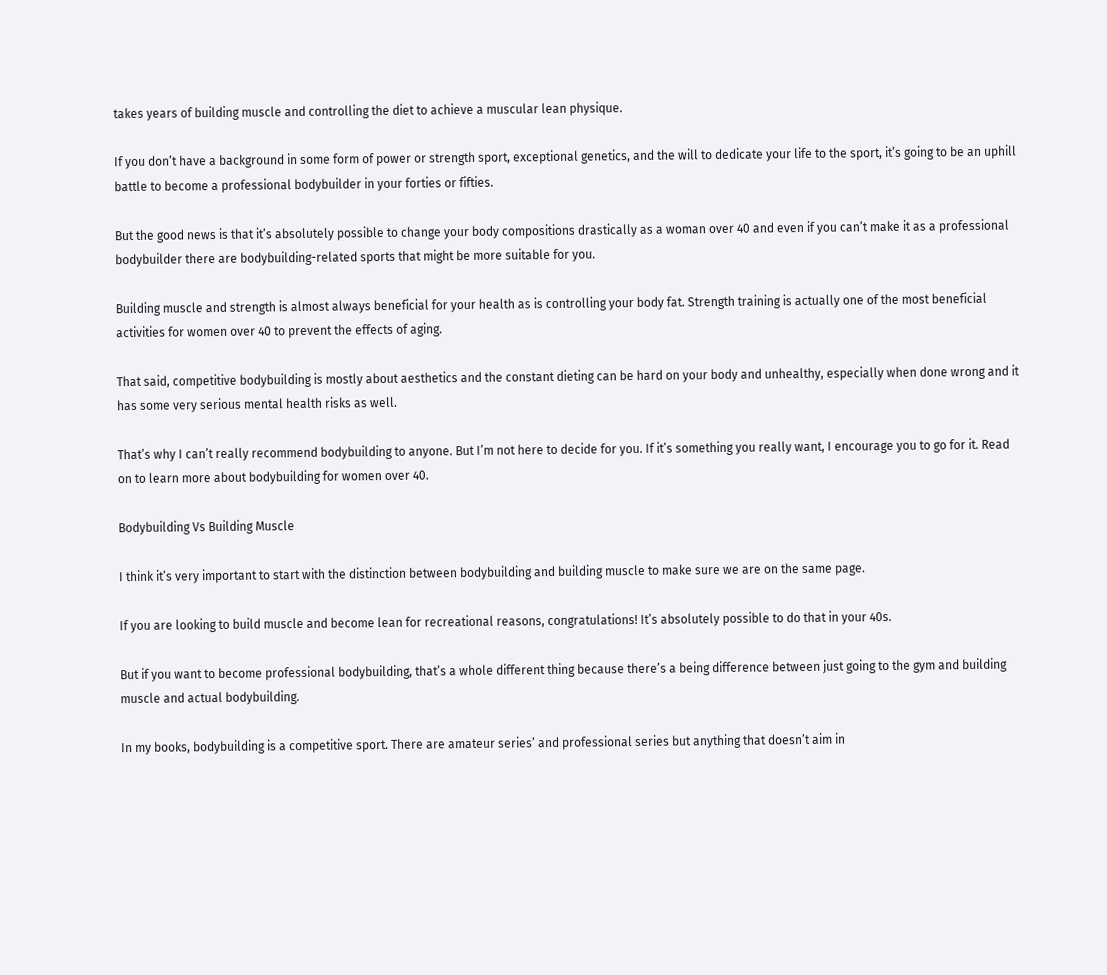takes years of building muscle and controlling the diet to achieve a muscular lean physique.

If you don’t have a background in some form of power or strength sport, exceptional genetics, and the will to dedicate your life to the sport, it’s going to be an uphill battle to become a professional bodybuilder in your forties or fifties.

But the good news is that it’s absolutely possible to change your body compositions drastically as a woman over 40 and even if you can’t make it as a professional bodybuilder there are bodybuilding-related sports that might be more suitable for you.

Building muscle and strength is almost always beneficial for your health as is controlling your body fat. Strength training is actually one of the most beneficial activities for women over 40 to prevent the effects of aging.

That said, competitive bodybuilding is mostly about aesthetics and the constant dieting can be hard on your body and unhealthy, especially when done wrong and it has some very serious mental health risks as well.

That’s why I can’t really recommend bodybuilding to anyone. But I’m not here to decide for you. If it’s something you really want, I encourage you to go for it. Read on to learn more about bodybuilding for women over 40.

Bodybuilding Vs Building Muscle

I think it’s very important to start with the distinction between bodybuilding and building muscle to make sure we are on the same page.

If you are looking to build muscle and become lean for recreational reasons, congratulations! It’s absolutely possible to do that in your 40s.

But if you want to become professional bodybuilding, that’s a whole different thing because there’s a being difference between just going to the gym and building muscle and actual bodybuilding.

In my books, bodybuilding is a competitive sport. There are amateur series’ and professional series but anything that doesn’t aim in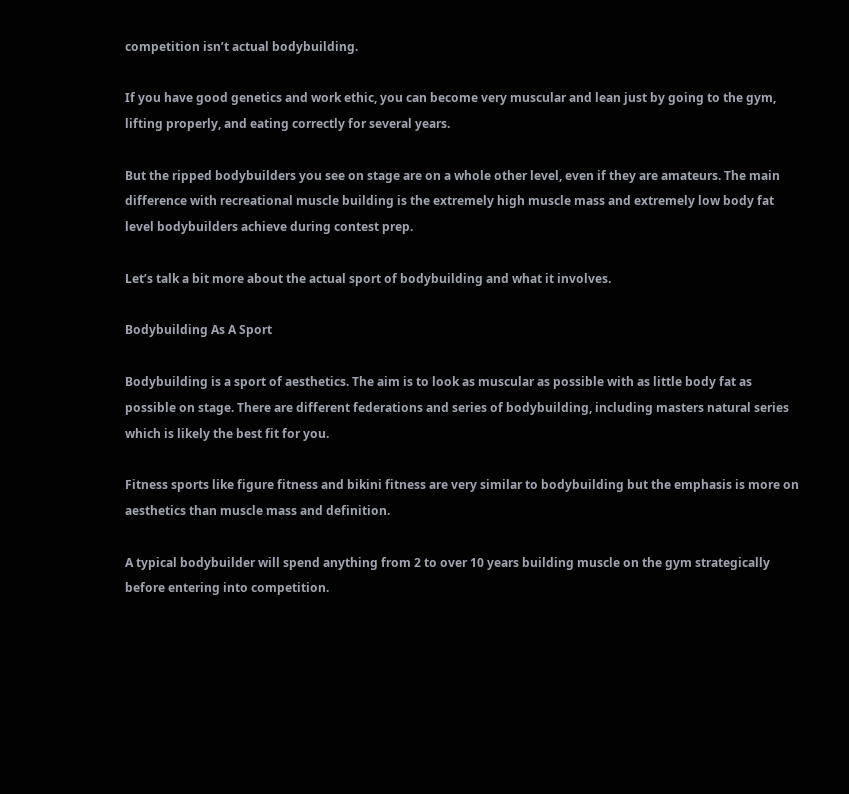competition isn’t actual bodybuilding.

If you have good genetics and work ethic, you can become very muscular and lean just by going to the gym, lifting properly, and eating correctly for several years.

But the ripped bodybuilders you see on stage are on a whole other level, even if they are amateurs. The main difference with recreational muscle building is the extremely high muscle mass and extremely low body fat level bodybuilders achieve during contest prep.

Let’s talk a bit more about the actual sport of bodybuilding and what it involves.

Bodybuilding As A Sport

Bodybuilding is a sport of aesthetics. The aim is to look as muscular as possible with as little body fat as possible on stage. There are different federations and series of bodybuilding, including masters natural series which is likely the best fit for you.

Fitness sports like figure fitness and bikini fitness are very similar to bodybuilding but the emphasis is more on aesthetics than muscle mass and definition.

A typical bodybuilder will spend anything from 2 to over 10 years building muscle on the gym strategically before entering into competition.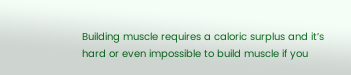Building muscle requires a caloric surplus and it’s hard or even impossible to build muscle if you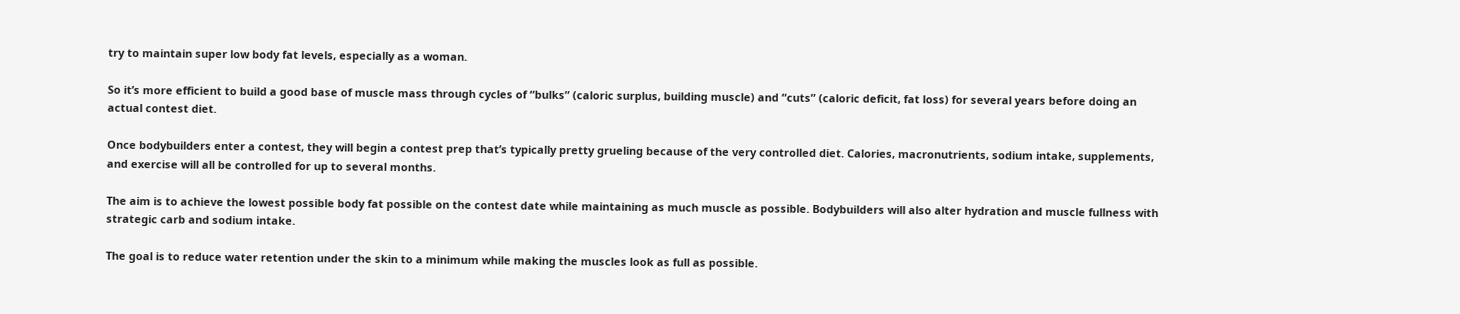try to maintain super low body fat levels, especially as a woman.

So it’s more efficient to build a good base of muscle mass through cycles of “bulks” (caloric surplus, building muscle) and “cuts” (caloric deficit, fat loss) for several years before doing an actual contest diet.

Once bodybuilders enter a contest, they will begin a contest prep that’s typically pretty grueling because of the very controlled diet. Calories, macronutrients, sodium intake, supplements, and exercise will all be controlled for up to several months.

The aim is to achieve the lowest possible body fat possible on the contest date while maintaining as much muscle as possible. Bodybuilders will also alter hydration and muscle fullness with strategic carb and sodium intake.

The goal is to reduce water retention under the skin to a minimum while making the muscles look as full as possible.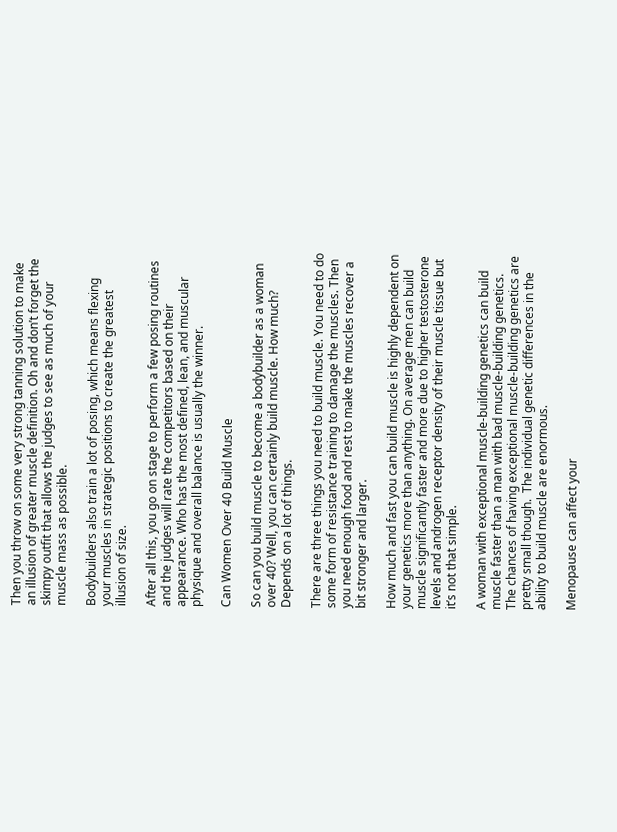Then you throw on some very strong tanning solution to make an illusion of greater muscle definition. Oh and don’t forget the skimpy outfit that allows the judges to see as much of your muscle mass as possible.

Bodybuilders also train a lot of posing, which means flexing your muscles in strategic positions to create the greatest illusion of size.

After all this, you go on stage to perform a few posing routines and the judges will rate the competitors based on their appearance. Who has the most defined, lean, and muscular physique and overall balance is usually the winner.

Can Women Over 40 Build Muscle

So can you build muscle to become a bodybuilder as a woman over 40? Well, you can certainly build muscle. How much? Depends on a lot of things.

There are three things you need to build muscle. You need to do some form of resistance training to damage the muscles. Then you need enough food and rest to make the muscles recover a bit stronger and larger.

How much and fast you can build muscle is highly dependent on your genetics more than anything. On average men can build muscle significantly faster and more due to higher testosterone levels and androgen receptor density of their muscle tissue but it’s not that simple.

A woman with exceptional muscle-building genetics can build muscle faster than a man with bad muscle-building genetics. The chances of having exceptional muscle-building genetics are pretty small though.  The individual genetic differences in the ability to build muscle are enormous.

Menopause can affect your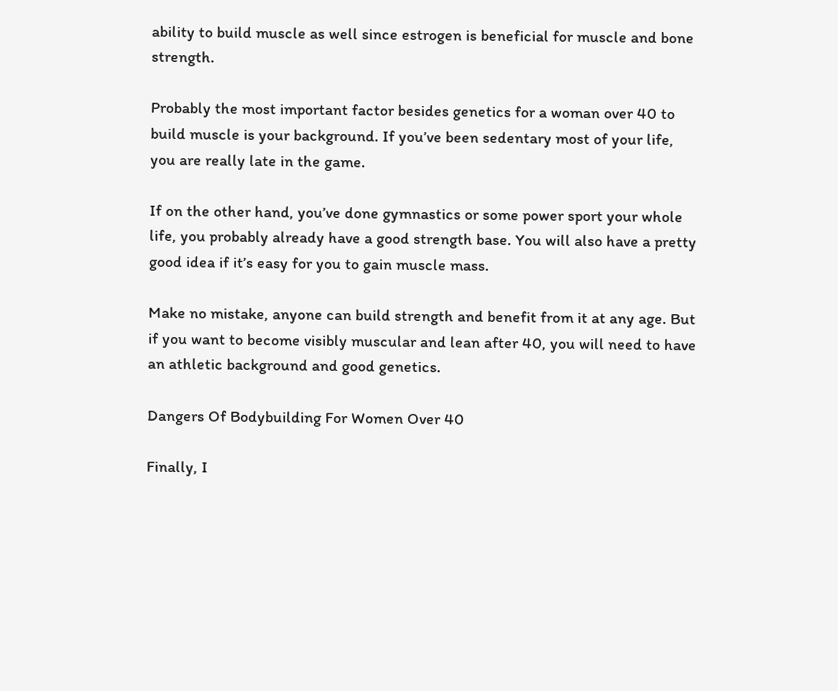ability to build muscle as well since estrogen is beneficial for muscle and bone strength.

Probably the most important factor besides genetics for a woman over 40 to build muscle is your background. If you’ve been sedentary most of your life, you are really late in the game.

If on the other hand, you’ve done gymnastics or some power sport your whole life, you probably already have a good strength base. You will also have a pretty good idea if it’s easy for you to gain muscle mass.

Make no mistake, anyone can build strength and benefit from it at any age. But if you want to become visibly muscular and lean after 40, you will need to have an athletic background and good genetics.

Dangers Of Bodybuilding For Women Over 40

Finally, I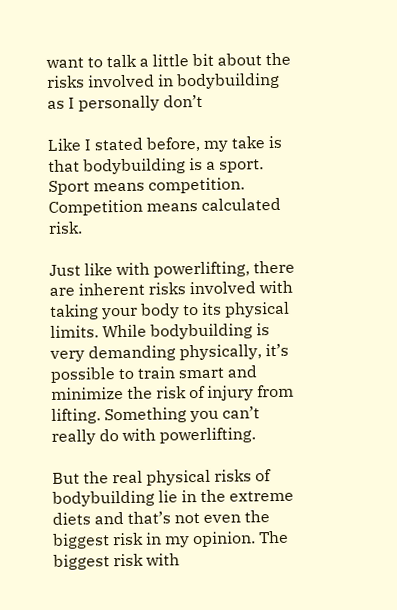want to talk a little bit about the risks involved in bodybuilding as I personally don’t

Like I stated before, my take is that bodybuilding is a sport. Sport means competition. Competition means calculated risk.

Just like with powerlifting, there are inherent risks involved with taking your body to its physical limits. While bodybuilding is very demanding physically, it’s possible to train smart and minimize the risk of injury from lifting. Something you can’t really do with powerlifting.

But the real physical risks of bodybuilding lie in the extreme diets and that’s not even the biggest risk in my opinion. The biggest risk with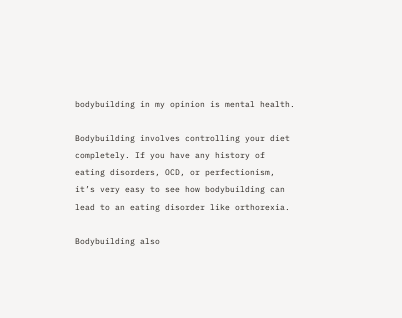bodybuilding in my opinion is mental health.

Bodybuilding involves controlling your diet completely. If you have any history of eating disorders, OCD, or perfectionism, it’s very easy to see how bodybuilding can lead to an eating disorder like orthorexia.

Bodybuilding also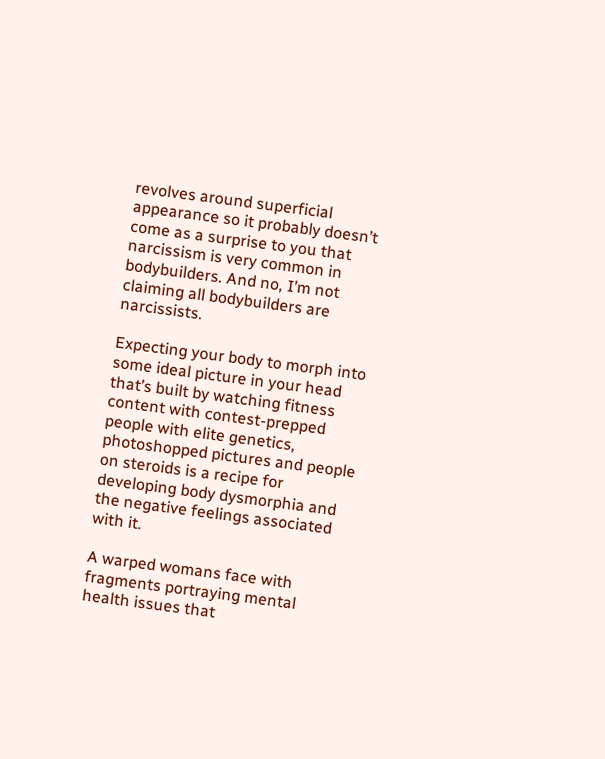revolves around superficial appearance so it probably doesn’t come as a surprise to you that narcissism is very common in bodybuilders. And no, I’m not claiming all bodybuilders are narcissists.

Expecting your body to morph into some ideal picture in your head that’s built by watching fitness content with contest-prepped people with elite genetics, photoshopped pictures and people on steroids is a recipe for developing body dysmorphia and the negative feelings associated with it.

A warped womans face with fragments portraying mental health issues that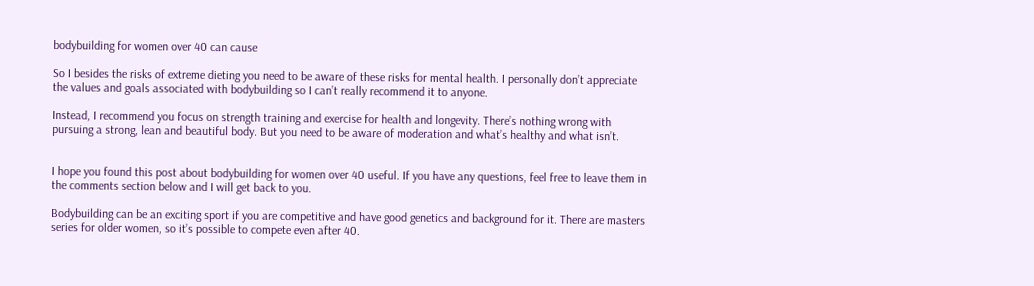bodybuilding for women over 40 can cause

So I besides the risks of extreme dieting you need to be aware of these risks for mental health. I personally don’t appreciate the values and goals associated with bodybuilding so I can’t really recommend it to anyone.

Instead, I recommend you focus on strength training and exercise for health and longevity. There’s nothing wrong with pursuing a strong, lean and beautiful body. But you need to be aware of moderation and what’s healthy and what isn’t.


I hope you found this post about bodybuilding for women over 40 useful. If you have any questions, feel free to leave them in the comments section below and I will get back to you.

Bodybuilding can be an exciting sport if you are competitive and have good genetics and background for it. There are masters series for older women, so it’s possible to compete even after 40.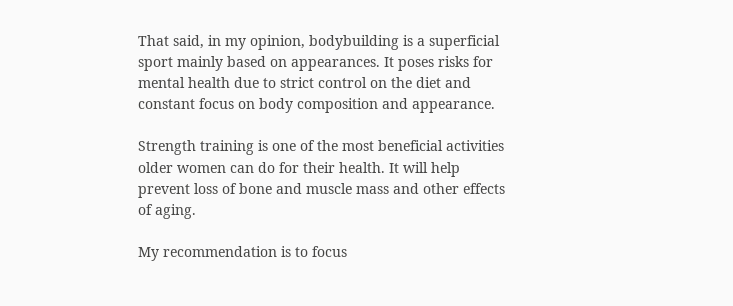That said, in my opinion, bodybuilding is a superficial sport mainly based on appearances. It poses risks for mental health due to strict control on the diet and constant focus on body composition and appearance.

Strength training is one of the most beneficial activities older women can do for their health. It will help prevent loss of bone and muscle mass and other effects of aging.

My recommendation is to focus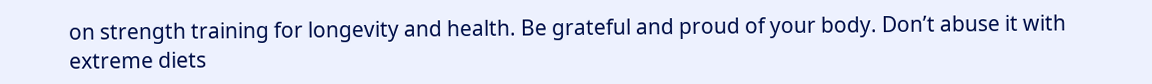on strength training for longevity and health. Be grateful and proud of your body. Don’t abuse it with extreme diets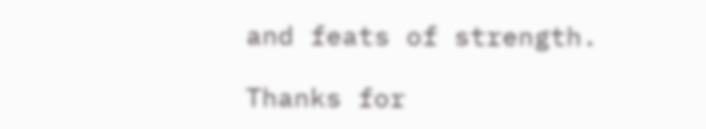and feats of strength.

Thanks for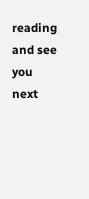reading and see you next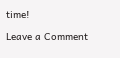time!

Leave a Comment